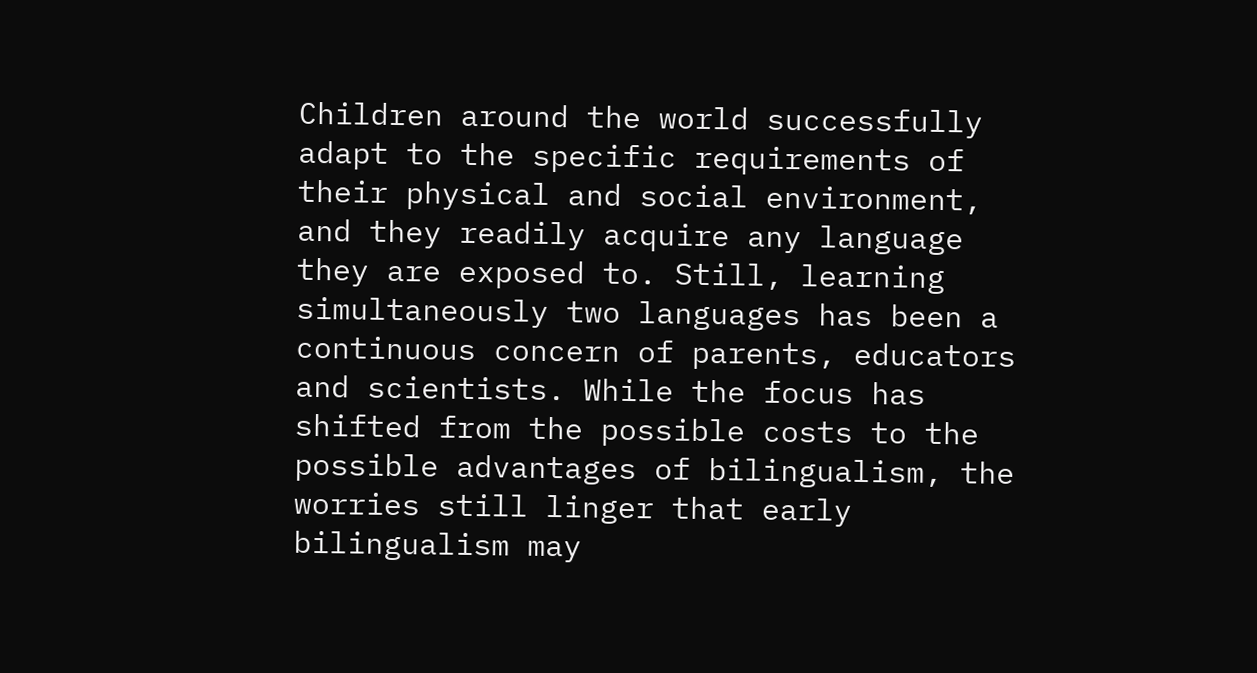Children around the world successfully adapt to the specific requirements of their physical and social environment, and they readily acquire any language they are exposed to. Still, learning simultaneously two languages has been a continuous concern of parents, educators and scientists. While the focus has shifted from the possible costs to the possible advantages of bilingualism, the worries still linger that early bilingualism may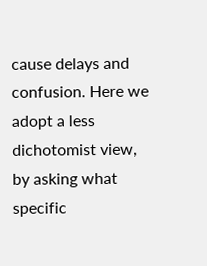cause delays and confusion. Here we adopt a less dichotomist view, by asking what specific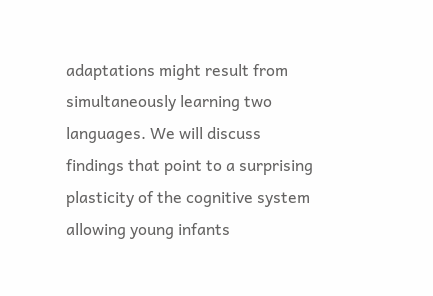adaptations might result from simultaneously learning two languages. We will discuss findings that point to a surprising plasticity of the cognitive system allowing young infants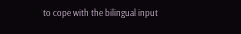to cope with the bilingual input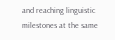and reaching linguistic milestones at the same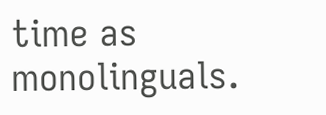time as monolinguals.